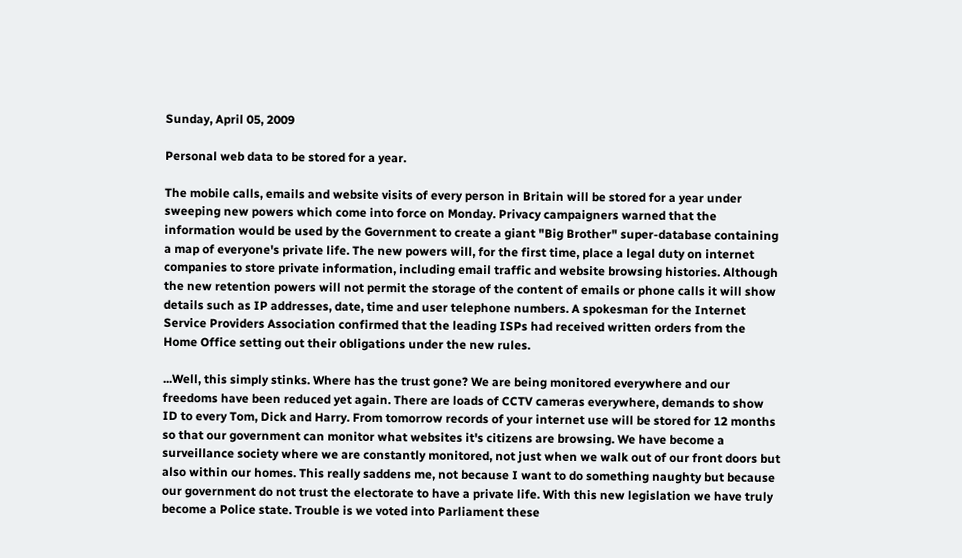Sunday, April 05, 2009

Personal web data to be stored for a year.

The mobile calls, emails and website visits of every person in Britain will be stored for a year under sweeping new powers which come into force on Monday. Privacy campaigners warned that the information would be used by the Government to create a giant "Big Brother" super-database containing a map of everyone's private life. The new powers will, for the first time, place a legal duty on internet companies to store private information, including email traffic and website browsing histories. Although the new retention powers will not permit the storage of the content of emails or phone calls it will show details such as IP addresses, date, time and user telephone numbers. A spokesman for the Internet Service Providers Association confirmed that the leading ISPs had received written orders from the Home Office setting out their obligations under the new rules.

...Well, this simply stinks. Where has the trust gone? We are being monitored everywhere and our freedoms have been reduced yet again. There are loads of CCTV cameras everywhere, demands to show ID to every Tom, Dick and Harry. From tomorrow records of your internet use will be stored for 12 months so that our government can monitor what websites it's citizens are browsing. We have become a surveillance society where we are constantly monitored, not just when we walk out of our front doors but also within our homes. This really saddens me, not because I want to do something naughty but because our government do not trust the electorate to have a private life. With this new legislation we have truly become a Police state. Trouble is we voted into Parliament these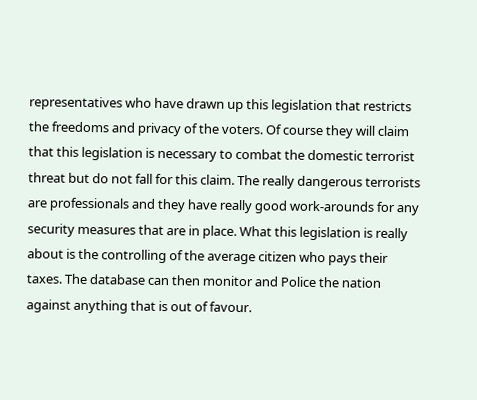representatives who have drawn up this legislation that restricts the freedoms and privacy of the voters. Of course they will claim that this legislation is necessary to combat the domestic terrorist threat but do not fall for this claim. The really dangerous terrorists are professionals and they have really good work-arounds for any security measures that are in place. What this legislation is really about is the controlling of the average citizen who pays their taxes. The database can then monitor and Police the nation against anything that is out of favour.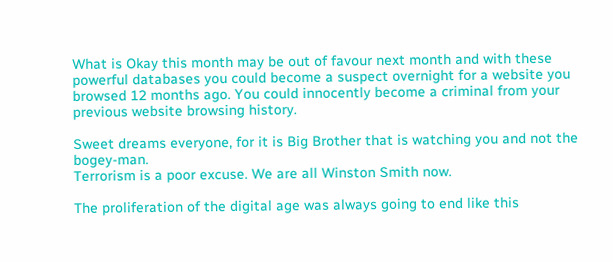What is Okay this month may be out of favour next month and with these powerful databases you could become a suspect overnight for a website you browsed 12 months ago. You could innocently become a criminal from your previous website browsing history.

Sweet dreams everyone, for it is Big Brother that is watching you and not the bogey-man.
Terrorism is a poor excuse. We are all Winston Smith now.

The proliferation of the digital age was always going to end like this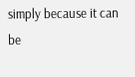simply because it can be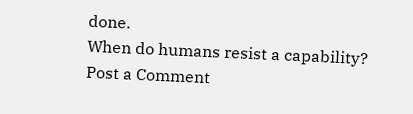done.
When do humans resist a capability?
Post a Comment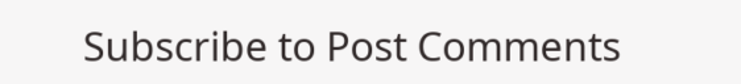Subscribe to Post Comments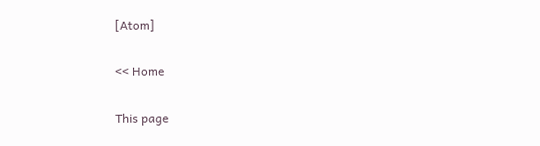[Atom]

<< Home

This page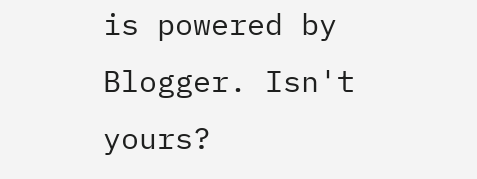is powered by Blogger. Isn't yours?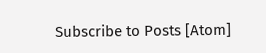Subscribe to Posts [Atom]